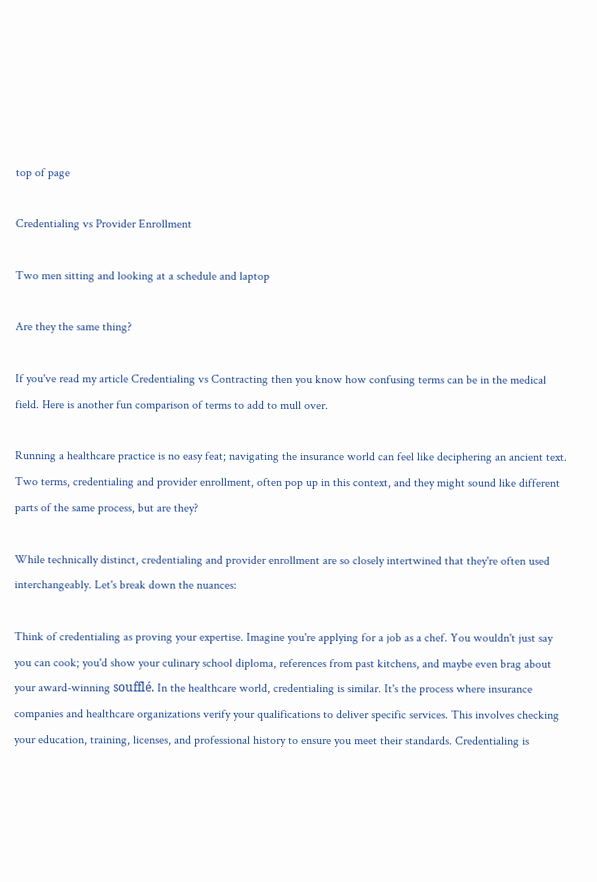top of page

Credentialing vs Provider Enrollment

Two men sitting and looking at a schedule and laptop

Are they the same thing?

If you've read my article Credentialing vs Contracting then you know how confusing terms can be in the medical field. Here is another fun comparison of terms to add to mull over.

Running a healthcare practice is no easy feat; navigating the insurance world can feel like deciphering an ancient text. Two terms, credentialing and provider enrollment, often pop up in this context, and they might sound like different parts of the same process, but are they?

While technically distinct, credentialing and provider enrollment are so closely intertwined that they're often used interchangeably. Let's break down the nuances:

Think of credentialing as proving your expertise. Imagine you're applying for a job as a chef. You wouldn't just say you can cook; you'd show your culinary school diploma, references from past kitchens, and maybe even brag about your award-winning soufflé. In the healthcare world, credentialing is similar. It's the process where insurance companies and healthcare organizations verify your qualifications to deliver specific services. This involves checking your education, training, licenses, and professional history to ensure you meet their standards. Credentialing is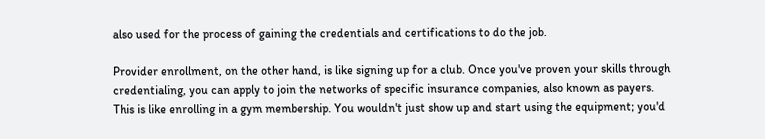also used for the process of gaining the credentials and certifications to do the job.

Provider enrollment, on the other hand, is like signing up for a club. Once you've proven your skills through credentialing, you can apply to join the networks of specific insurance companies, also known as payers. This is like enrolling in a gym membership. You wouldn't just show up and start using the equipment; you'd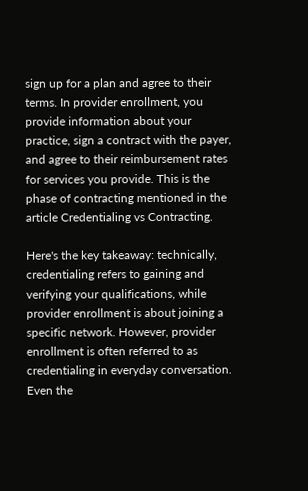sign up for a plan and agree to their terms. In provider enrollment, you provide information about your practice, sign a contract with the payer, and agree to their reimbursement rates for services you provide. This is the phase of contracting mentioned in the article Credentialing vs Contracting.

Here's the key takeaway: technically, credentialing refers to gaining and verifying your qualifications, while provider enrollment is about joining a specific network. However, provider enrollment is often referred to as credentialing in everyday conversation. Even the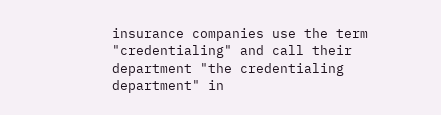insurance companies use the term "credentialing" and call their department "the credentialing department" in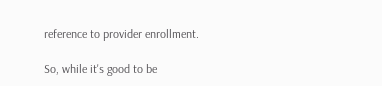reference to provider enrollment.

So, while it's good to be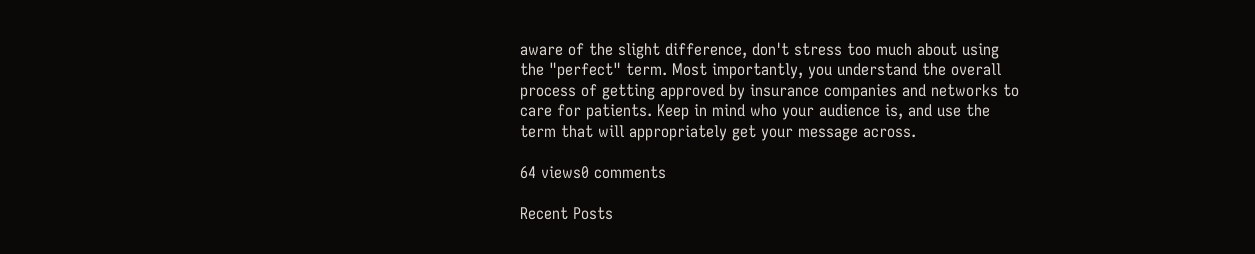aware of the slight difference, don't stress too much about using the "perfect" term. Most importantly, you understand the overall process of getting approved by insurance companies and networks to care for patients. Keep in mind who your audience is, and use the term that will appropriately get your message across.

64 views0 comments

Recent Posts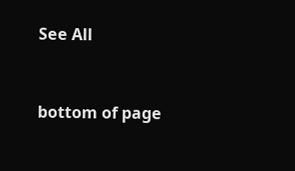See All


bottom of page